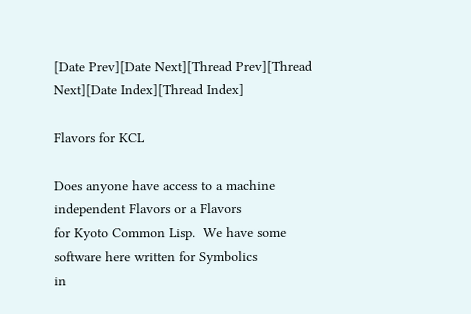[Date Prev][Date Next][Thread Prev][Thread Next][Date Index][Thread Index]

Flavors for KCL

Does anyone have access to a machine independent Flavors or a Flavors
for Kyoto Common Lisp.  We have some software here written for Symbolics
in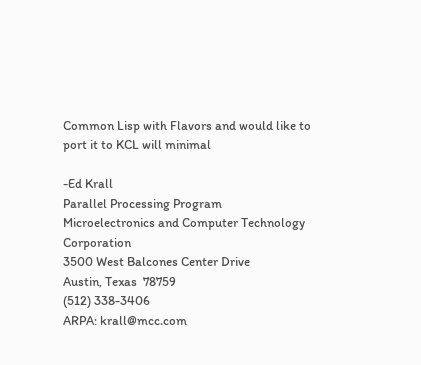Common Lisp with Flavors and would like to port it to KCL will minimal

-Ed Krall
Parallel Processing Program
Microelectronics and Computer Technology Corporation
3500 West Balcones Center Drive
Austin, Texas  78759
(512) 338-3406
ARPA: krall@mcc.com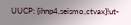UUCP: {ihnp4,seismo,ctvax}!ut-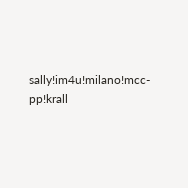sally!im4u!milano!mcc-pp!krall